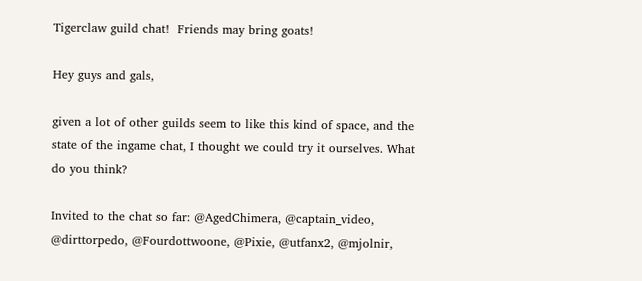Tigerclaw guild chat!  Friends may bring goats!

Hey guys and gals,

given a lot of other guilds seem to like this kind of space, and the state of the ingame chat, I thought we could try it ourselves. What do you think?

Invited to the chat so far: @AgedChimera, @captain_video, @dirttorpedo, @Fourdottwoone, @Pixie, @utfanx2, @mjolnir,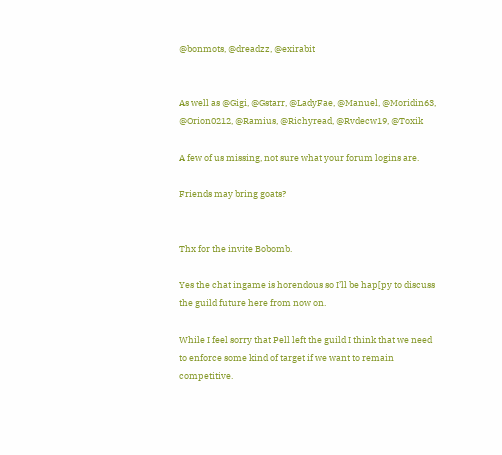@bonmots, @dreadzz, @exirabit


As well as @Gigi, @Gstarr, @LadyFae, @Manuel, @Moridin63, @Orion0212, @Ramius, @Richyread, @Rvdecw19, @Toxik

A few of us missing, not sure what your forum logins are.

Friends may bring goats?


Thx for the invite Bobomb.

Yes the chat ingame is horendous so I’ll be hap[py to discuss the guild future here from now on.

While I feel sorry that Pell left the guild I think that we need to enforce some kind of target if we want to remain competitive.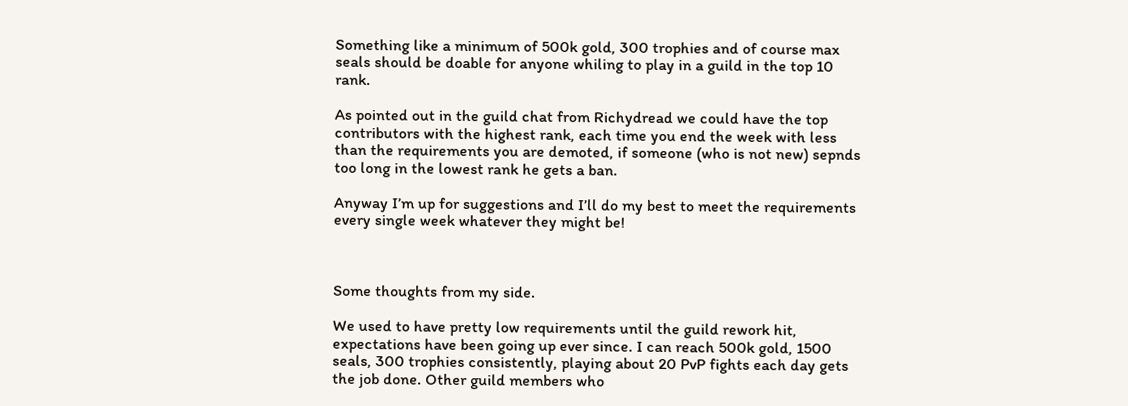Something like a minimum of 500k gold, 300 trophies and of course max seals should be doable for anyone whiling to play in a guild in the top 10 rank.

As pointed out in the guild chat from Richydread we could have the top contributors with the highest rank, each time you end the week with less than the requirements you are demoted, if someone (who is not new) sepnds too long in the lowest rank he gets a ban.

Anyway I’m up for suggestions and I’ll do my best to meet the requirements every single week whatever they might be!



Some thoughts from my side.

We used to have pretty low requirements until the guild rework hit, expectations have been going up ever since. I can reach 500k gold, 1500 seals, 300 trophies consistently, playing about 20 PvP fights each day gets the job done. Other guild members who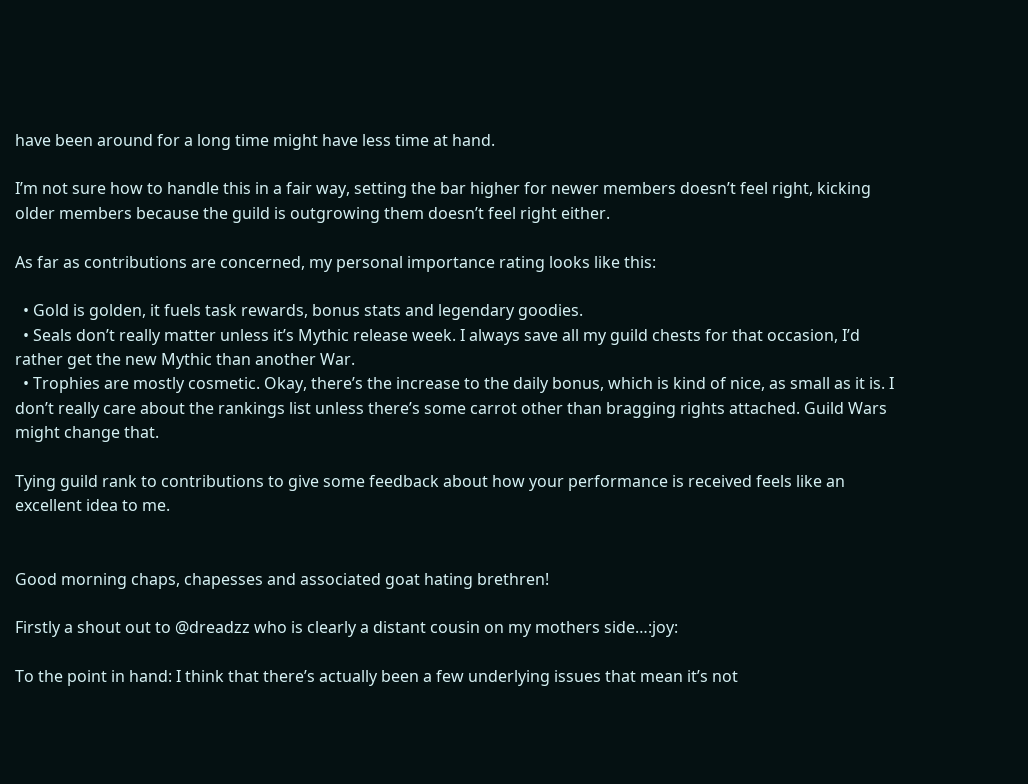have been around for a long time might have less time at hand.

I’m not sure how to handle this in a fair way, setting the bar higher for newer members doesn’t feel right, kicking older members because the guild is outgrowing them doesn’t feel right either.

As far as contributions are concerned, my personal importance rating looks like this:

  • Gold is golden, it fuels task rewards, bonus stats and legendary goodies.
  • Seals don’t really matter unless it’s Mythic release week. I always save all my guild chests for that occasion, I’d rather get the new Mythic than another War.
  • Trophies are mostly cosmetic. Okay, there’s the increase to the daily bonus, which is kind of nice, as small as it is. I don’t really care about the rankings list unless there’s some carrot other than bragging rights attached. Guild Wars might change that.

Tying guild rank to contributions to give some feedback about how your performance is received feels like an excellent idea to me.


Good morning chaps, chapesses and associated goat hating brethren!

Firstly a shout out to @dreadzz who is clearly a distant cousin on my mothers side…:joy:

To the point in hand: I think that there’s actually been a few underlying issues that mean it’s not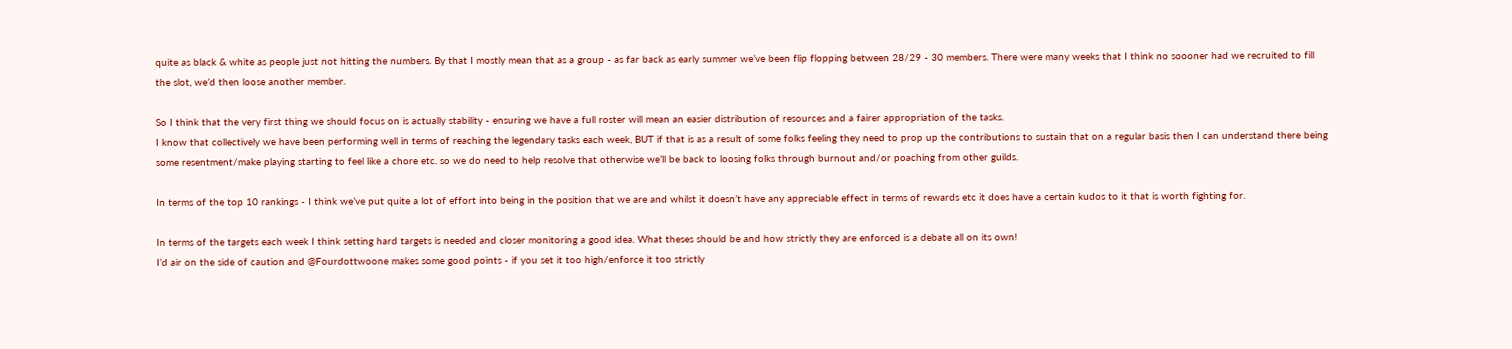quite as black & white as people just not hitting the numbers. By that I mostly mean that as a group - as far back as early summer we’ve been flip flopping between 28/29 - 30 members. There were many weeks that I think no soooner had we recruited to fill the slot, we’d then loose another member.

So I think that the very first thing we should focus on is actually stability - ensuring we have a full roster will mean an easier distribution of resources and a fairer appropriation of the tasks.
I know that collectively we have been performing well in terms of reaching the legendary tasks each week, BUT if that is as a result of some folks feeling they need to prop up the contributions to sustain that on a regular basis then I can understand there being some resentment/make playing starting to feel like a chore etc. so we do need to help resolve that otherwise we’ll be back to loosing folks through burnout and/or poaching from other guilds.

In terms of the top 10 rankings - I think we’ve put quite a lot of effort into being in the position that we are and whilst it doesn’t have any appreciable effect in terms of rewards etc it does have a certain kudos to it that is worth fighting for.

In terms of the targets each week I think setting hard targets is needed and closer monitoring a good idea. What theses should be and how strictly they are enforced is a debate all on its own!
I’d air on the side of caution and @Fourdottwoone makes some good points - if you set it too high/enforce it too strictly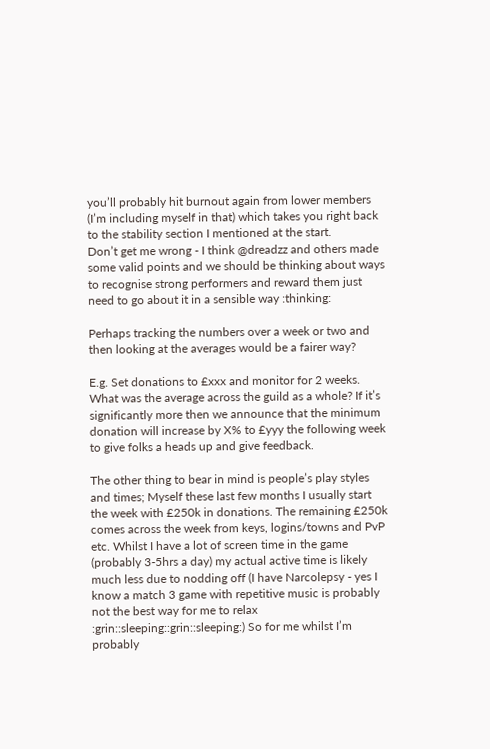you’ll probably hit burnout again from lower members (I’m including myself in that) which takes you right back to the stability section I mentioned at the start.
Don’t get me wrong - I think @dreadzz and others made some valid points and we should be thinking about ways to recognise strong performers and reward them just need to go about it in a sensible way :thinking:

Perhaps tracking the numbers over a week or two and then looking at the averages would be a fairer way?

E.g. Set donations to £xxx and monitor for 2 weeks. What was the average across the guild as a whole? If it’s significantly more then we announce that the minimum donation will increase by X% to £yyy the following week to give folks a heads up and give feedback.

The other thing to bear in mind is people’s play styles and times; Myself these last few months I usually start the week with £250k in donations. The remaining £250k comes across the week from keys, logins/towns and PvP etc. Whilst I have a lot of screen time in the game (probably 3-5hrs a day) my actual active time is likely much less due to nodding off (I have Narcolepsy - yes I know a match 3 game with repetitive music is probably not the best way for me to relax :grin::sleeping::grin::sleeping:) So for me whilst I’m probably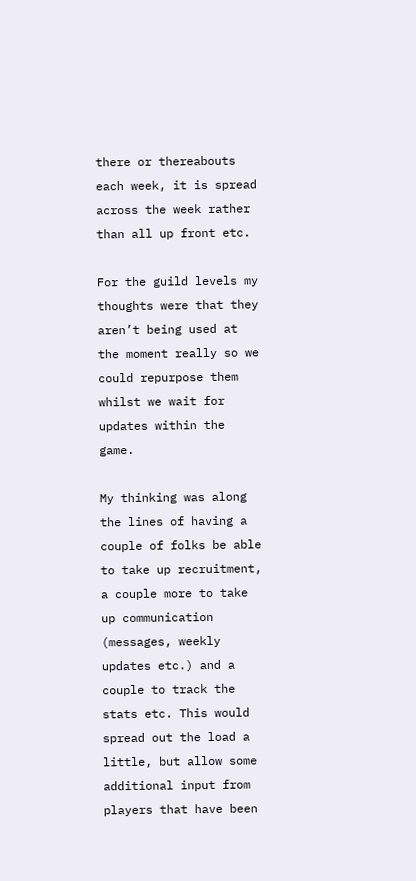there or thereabouts each week, it is spread across the week rather than all up front etc.

For the guild levels my thoughts were that they aren’t being used at the moment really so we could repurpose them whilst we wait for updates within the game.

My thinking was along the lines of having a couple of folks be able to take up recruitment, a couple more to take up communication (messages, weekly updates etc.) and a couple to track the stats etc. This would spread out the load a little, but allow some additional input from players that have been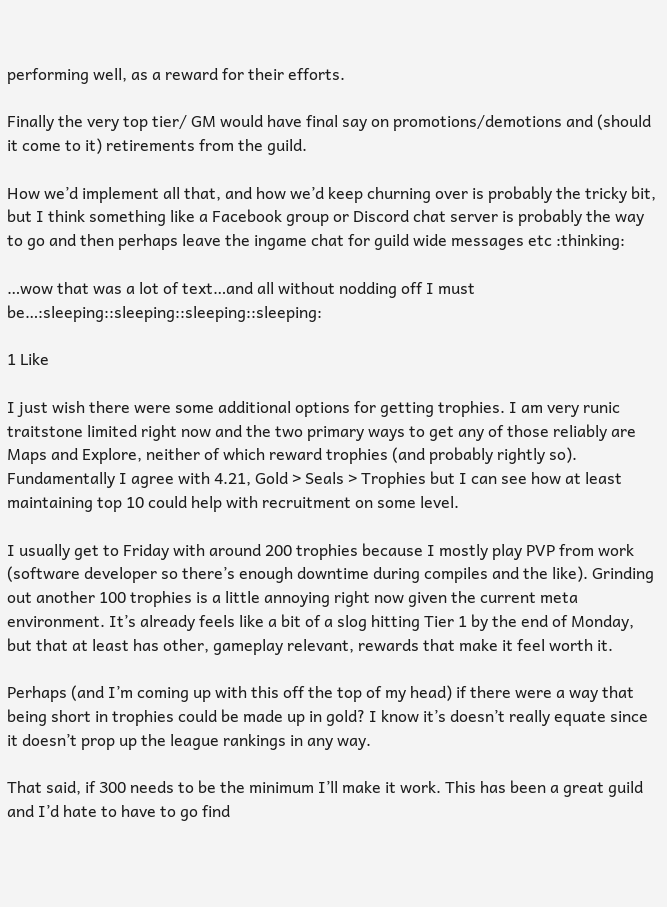performing well, as a reward for their efforts.

Finally the very top tier/ GM would have final say on promotions/demotions and (should it come to it) retirements from the guild.

How we’d implement all that, and how we’d keep churning over is probably the tricky bit, but I think something like a Facebook group or Discord chat server is probably the way to go and then perhaps leave the ingame chat for guild wide messages etc :thinking:

…wow that was a lot of text…and all without nodding off I must be…:sleeping::sleeping::sleeping::sleeping:

1 Like

I just wish there were some additional options for getting trophies. I am very runic traitstone limited right now and the two primary ways to get any of those reliably are Maps and Explore, neither of which reward trophies (and probably rightly so). Fundamentally I agree with 4.21, Gold > Seals > Trophies but I can see how at least maintaining top 10 could help with recruitment on some level.

I usually get to Friday with around 200 trophies because I mostly play PVP from work (software developer so there’s enough downtime during compiles and the like). Grinding out another 100 trophies is a little annoying right now given the current meta environment. It’s already feels like a bit of a slog hitting Tier 1 by the end of Monday, but that at least has other, gameplay relevant, rewards that make it feel worth it.

Perhaps (and I’m coming up with this off the top of my head) if there were a way that being short in trophies could be made up in gold? I know it’s doesn’t really equate since it doesn’t prop up the league rankings in any way.

That said, if 300 needs to be the minimum I’ll make it work. This has been a great guild and I’d hate to have to go find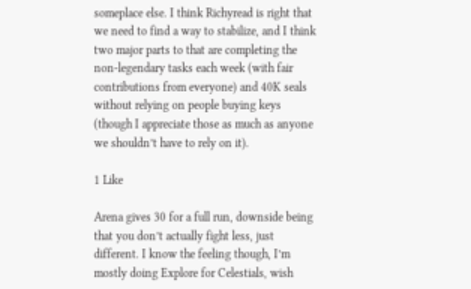someplace else. I think Richyread is right that we need to find a way to stabilize, and I think two major parts to that are completing the non-legendary tasks each week (with fair contributions from everyone) and 40K seals without relying on people buying keys (though I appreciate those as much as anyone we shouldn’t have to rely on it).

1 Like

Arena gives 30 for a full run, downside being that you don’t actually fight less, just different. I know the feeling though, I’m mostly doing Explore for Celestials, wish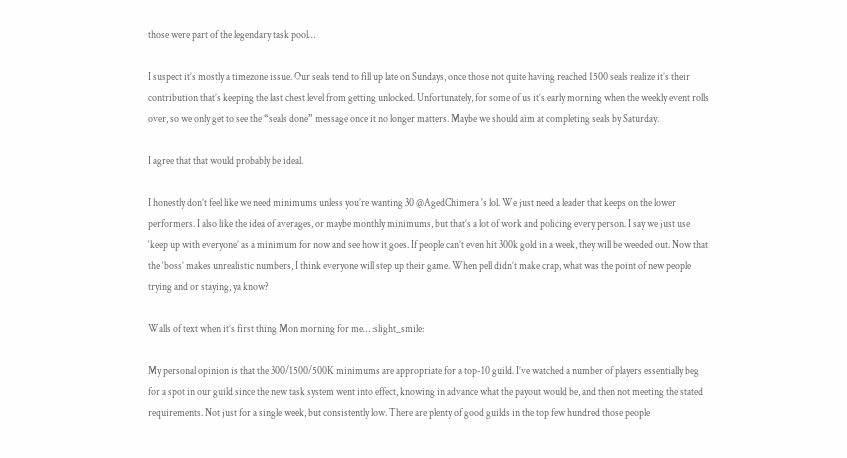those were part of the legendary task pool…

I suspect it’s mostly a timezone issue. Our seals tend to fill up late on Sundays, once those not quite having reached 1500 seals realize it’s their contribution that’s keeping the last chest level from getting unlocked. Unfortunately, for some of us it’s early morning when the weekly event rolls over, so we only get to see the “seals done” message once it no longer matters. Maybe we should aim at completing seals by Saturday.

I agree that that would probably be ideal.

I honestly don’t feel like we need minimums unless you’re wanting 30 @AgedChimera 's lol. We just need a leader that keeps on the lower performers. I also like the idea of averages, or maybe monthly minimums, but that’s a lot of work and policing every person. I say we just use ‘keep up with everyone’ as a minimum for now and see how it goes. If people can’t even hit 300k gold in a week, they will be weeded out. Now that the ‘boss’ makes unrealistic numbers, I think everyone will step up their game. When pell didn’t make crap, what was the point of new people trying and or staying, ya know?

Walls of text when it’s first thing Mon morning for me… :slight_smile:

My personal opinion is that the 300/1500/500K minimums are appropriate for a top-10 guild. I’ve watched a number of players essentially beg for a spot in our guild since the new task system went into effect, knowing in advance what the payout would be, and then not meeting the stated requirements. Not just for a single week, but consistently low. There are plenty of good guilds in the top few hundred those people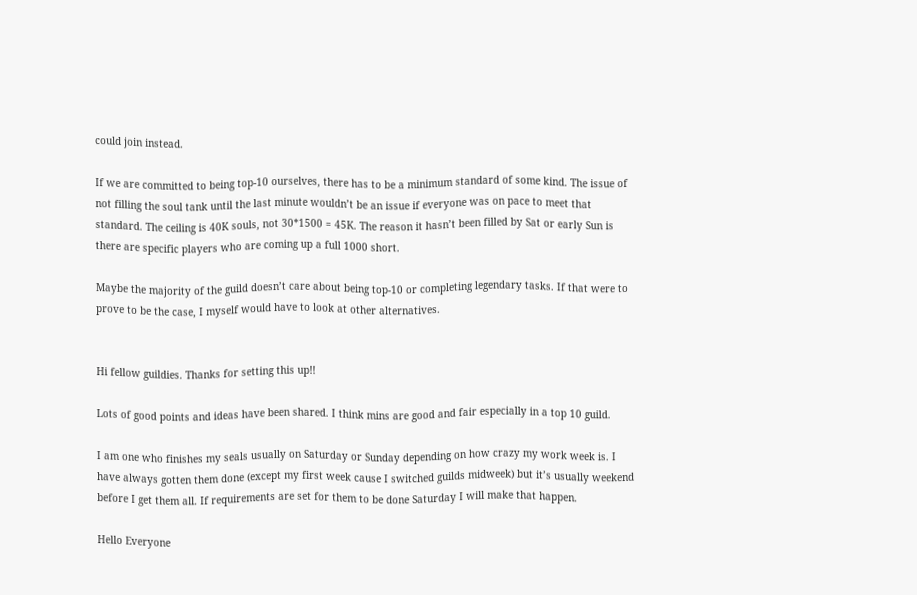could join instead.

If we are committed to being top-10 ourselves, there has to be a minimum standard of some kind. The issue of not filling the soul tank until the last minute wouldn’t be an issue if everyone was on pace to meet that standard. The ceiling is 40K souls, not 30*1500 = 45K. The reason it hasn’t been filled by Sat or early Sun is there are specific players who are coming up a full 1000 short.

Maybe the majority of the guild doesn’t care about being top-10 or completing legendary tasks. If that were to prove to be the case, I myself would have to look at other alternatives.


Hi fellow guildies. Thanks for setting this up!!

Lots of good points and ideas have been shared. I think mins are good and fair especially in a top 10 guild.

I am one who finishes my seals usually on Saturday or Sunday depending on how crazy my work week is. I have always gotten them done (except my first week cause I switched guilds midweek) but it’s usually weekend before I get them all. If requirements are set for them to be done Saturday I will make that happen.

Hello Everyone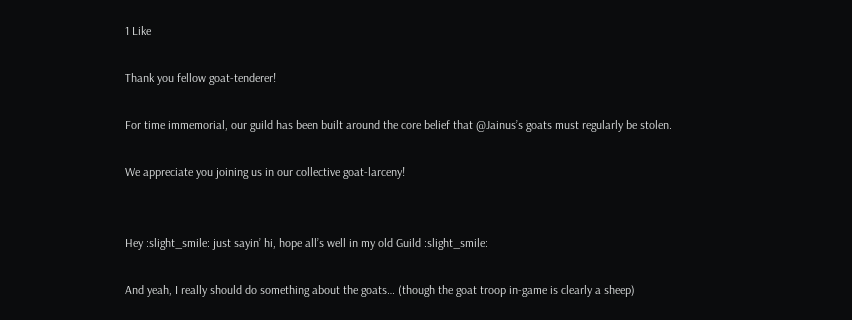1 Like

Thank you fellow goat-tenderer!

For time immemorial, our guild has been built around the core belief that @Jainus’s goats must regularly be stolen.

We appreciate you joining us in our collective goat-larceny!


Hey :slight_smile: just sayin’ hi, hope all’s well in my old Guild :slight_smile:

And yeah, I really should do something about the goats… (though the goat troop in-game is clearly a sheep)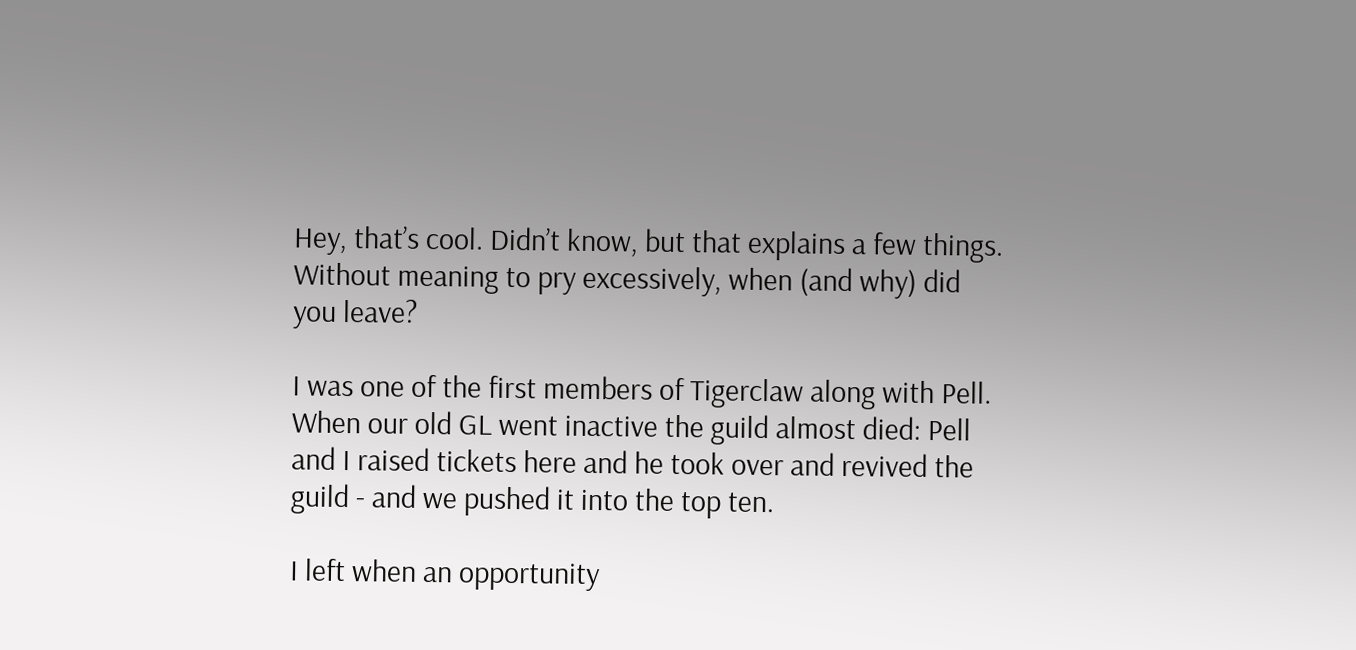Hey, that’s cool. Didn’t know, but that explains a few things. Without meaning to pry excessively, when (and why) did you leave?

I was one of the first members of Tigerclaw along with Pell. When our old GL went inactive the guild almost died: Pell and I raised tickets here and he took over and revived the guild - and we pushed it into the top ten.

I left when an opportunity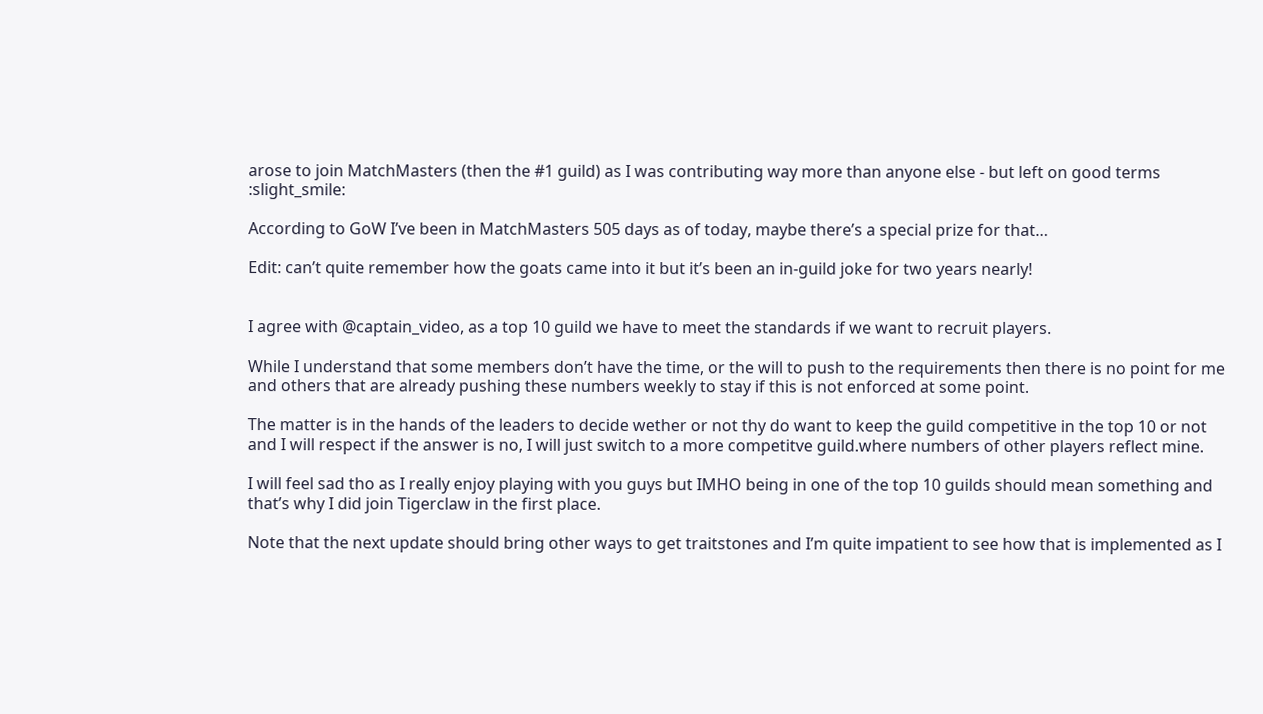arose to join MatchMasters (then the #1 guild) as I was contributing way more than anyone else - but left on good terms :slight_smile:

According to GoW I’ve been in MatchMasters 505 days as of today, maybe there’s a special prize for that…

Edit: can’t quite remember how the goats came into it but it’s been an in-guild joke for two years nearly!


I agree with @captain_video, as a top 10 guild we have to meet the standards if we want to recruit players.

While I understand that some members don’t have the time, or the will to push to the requirements then there is no point for me and others that are already pushing these numbers weekly to stay if this is not enforced at some point.

The matter is in the hands of the leaders to decide wether or not thy do want to keep the guild competitive in the top 10 or not and I will respect if the answer is no, I will just switch to a more competitve guild.where numbers of other players reflect mine.

I will feel sad tho as I really enjoy playing with you guys but IMHO being in one of the top 10 guilds should mean something and that’s why I did join Tigerclaw in the first place.

Note that the next update should bring other ways to get traitstones and I’m quite impatient to see how that is implemented as I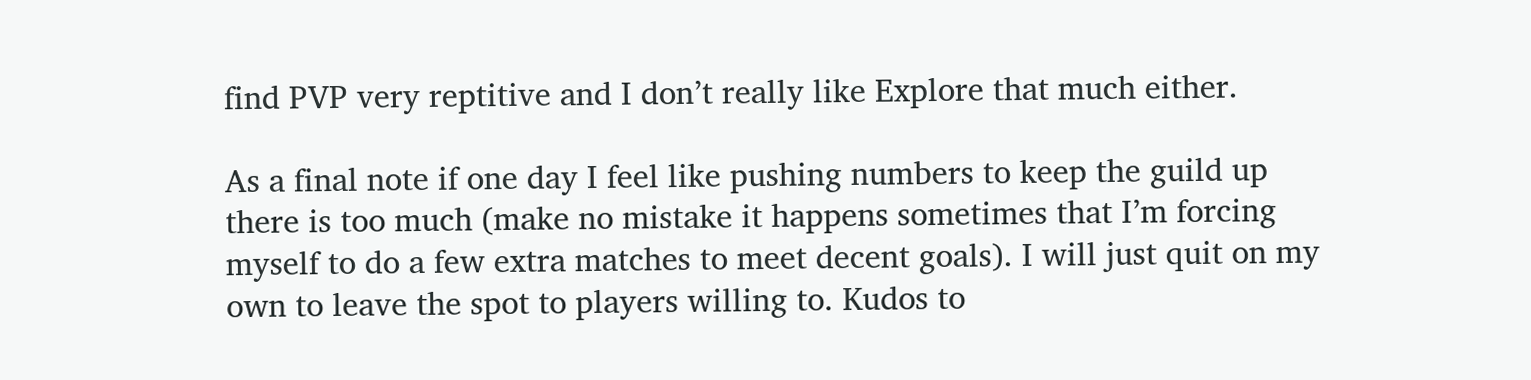find PVP very reptitive and I don’t really like Explore that much either.

As a final note if one day I feel like pushing numbers to keep the guild up there is too much (make no mistake it happens sometimes that I’m forcing myself to do a few extra matches to meet decent goals). I will just quit on my own to leave the spot to players willing to. Kudos to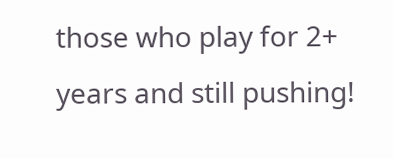those who play for 2+ years and still pushing!